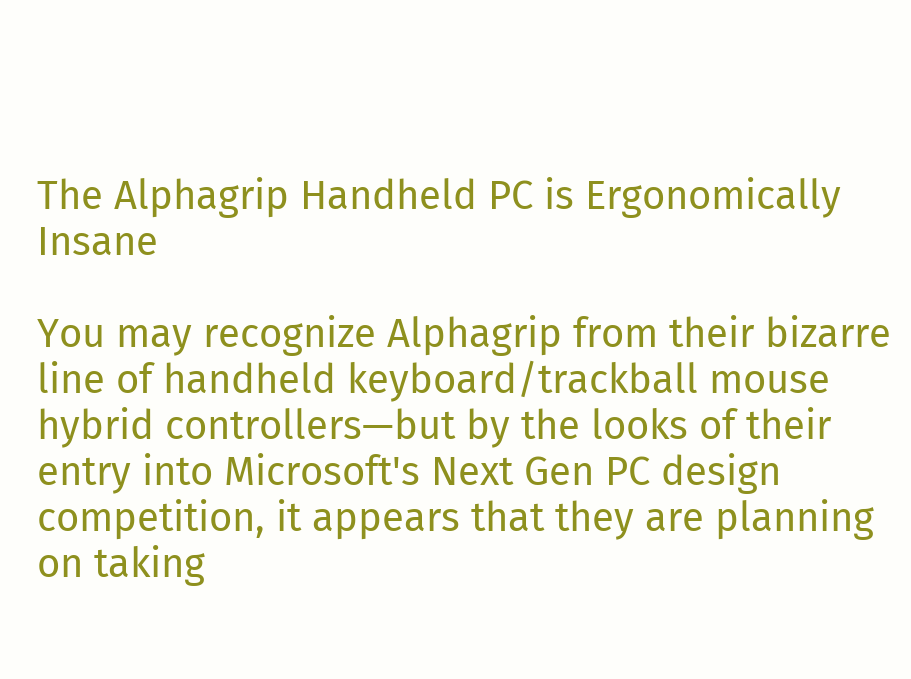The Alphagrip Handheld PC is Ergonomically Insane

You may recognize Alphagrip from their bizarre line of handheld keyboard/trackball mouse hybrid controllers—but by the looks of their entry into Microsoft's Next Gen PC design competition, it appears that they are planning on taking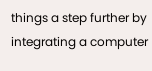things a step further by integrating a computer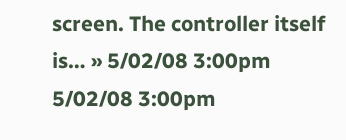screen. The controller itself is… » 5/02/08 3:00pm 5/02/08 3:00pm